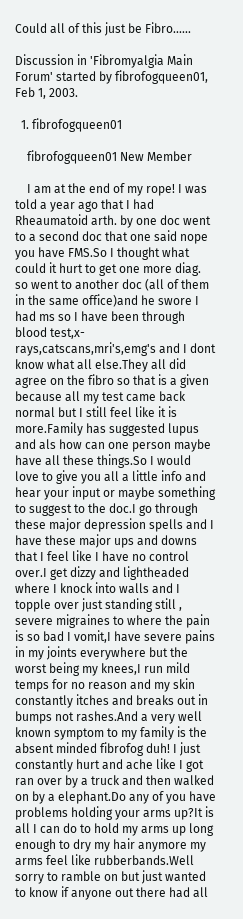Could all of this just be Fibro......

Discussion in 'Fibromyalgia Main Forum' started by fibrofogqueen01, Feb 1, 2003.

  1. fibrofogqueen01

    fibrofogqueen01 New Member

    I am at the end of my rope! I was told a year ago that I had Rheaumatoid arth. by one doc went to a second doc that one said nope you have FMS.So I thought what could it hurt to get one more diag. so went to another doc (all of them in the same office)and he swore I had ms so I have been through blood test,x-rays,catscans,mri's,emg's and I dont know what all else.They all did agree on the fibro so that is a given because all my test came back normal but I still feel like it is more.Family has suggested lupus and als how can one person maybe have all these things.So I would love to give you all a little info and hear your input or maybe something to suggest to the doc.I go through these major depression spells and I have these major ups and downs that I feel like I have no control over.I get dizzy and lightheaded where I knock into walls and I topple over just standing still , severe migraines to where the pain is so bad I vomit,I have severe pains in my joints everywhere but the worst being my knees,I run mild temps for no reason and my skin constantly itches and breaks out in bumps not rashes.And a very well known symptom to my family is the absent minded fibrofog duh! I just constantly hurt and ache like I got ran over by a truck and then walked on by a elephant.Do any of you have problems holding your arms up?It is all I can do to hold my arms up long enough to dry my hair anymore my arms feel like rubberbands.Well sorry to ramble on but just wanted to know if anyone out there had all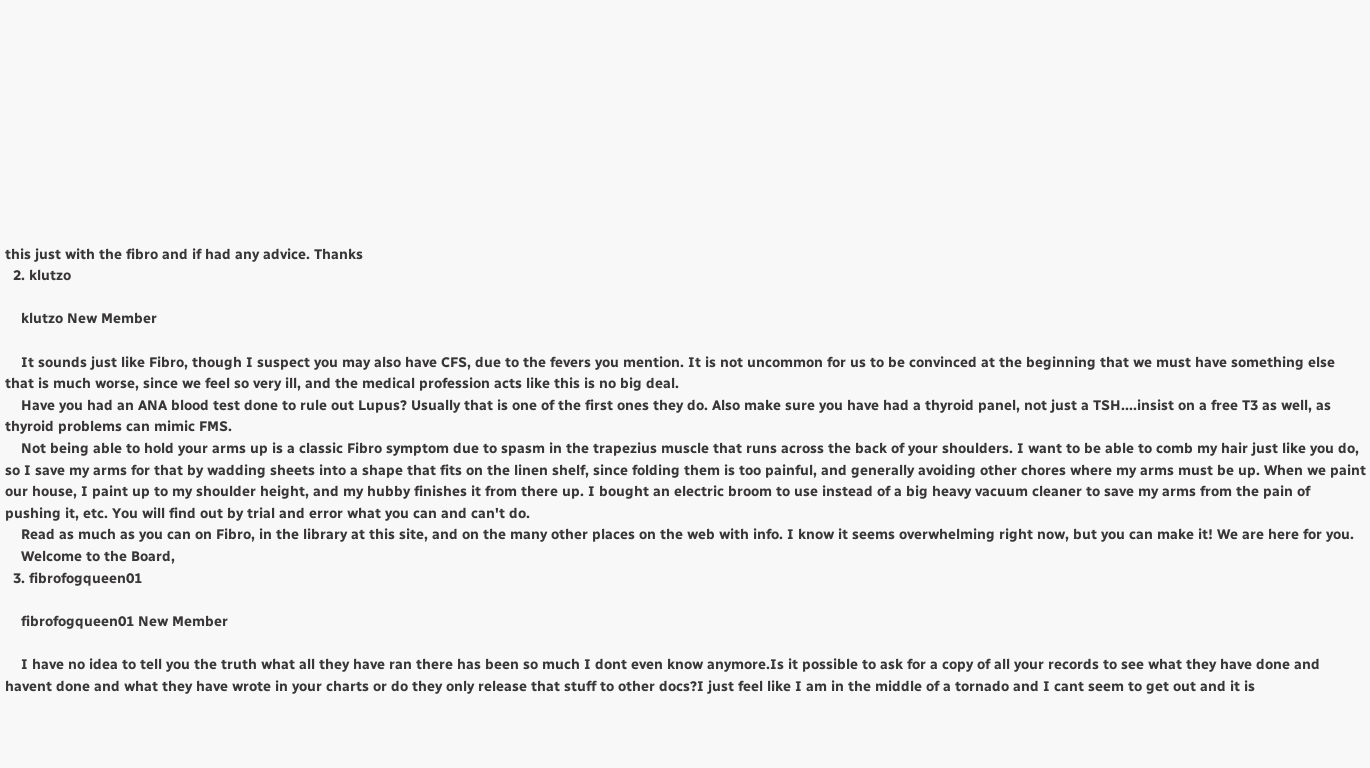this just with the fibro and if had any advice. Thanks
  2. klutzo

    klutzo New Member

    It sounds just like Fibro, though I suspect you may also have CFS, due to the fevers you mention. It is not uncommon for us to be convinced at the beginning that we must have something else that is much worse, since we feel so very ill, and the medical profession acts like this is no big deal.
    Have you had an ANA blood test done to rule out Lupus? Usually that is one of the first ones they do. Also make sure you have had a thyroid panel, not just a TSH....insist on a free T3 as well, as thyroid problems can mimic FMS.
    Not being able to hold your arms up is a classic Fibro symptom due to spasm in the trapezius muscle that runs across the back of your shoulders. I want to be able to comb my hair just like you do, so I save my arms for that by wadding sheets into a shape that fits on the linen shelf, since folding them is too painful, and generally avoiding other chores where my arms must be up. When we paint our house, I paint up to my shoulder height, and my hubby finishes it from there up. I bought an electric broom to use instead of a big heavy vacuum cleaner to save my arms from the pain of pushing it, etc. You will find out by trial and error what you can and can't do.
    Read as much as you can on Fibro, in the library at this site, and on the many other places on the web with info. I know it seems overwhelming right now, but you can make it! We are here for you.
    Welcome to the Board,
  3. fibrofogqueen01

    fibrofogqueen01 New Member

    I have no idea to tell you the truth what all they have ran there has been so much I dont even know anymore.Is it possible to ask for a copy of all your records to see what they have done and havent done and what they have wrote in your charts or do they only release that stuff to other docs?I just feel like I am in the middle of a tornado and I cant seem to get out and it is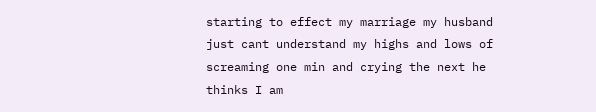starting to effect my marriage my husband just cant understand my highs and lows of screaming one min and crying the next he thinks I am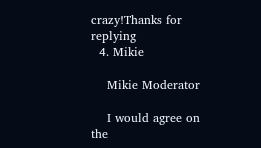crazy!Thanks for replying
  4. Mikie

    Mikie Moderator

    I would agree on the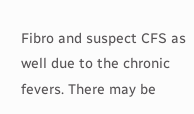Fibro and suspect CFS as well due to the chronic fevers. There may be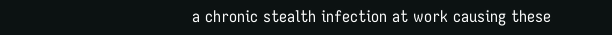a chronic stealth infection at work causing these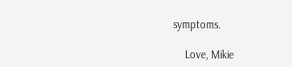symptoms.

    Love, Mikie